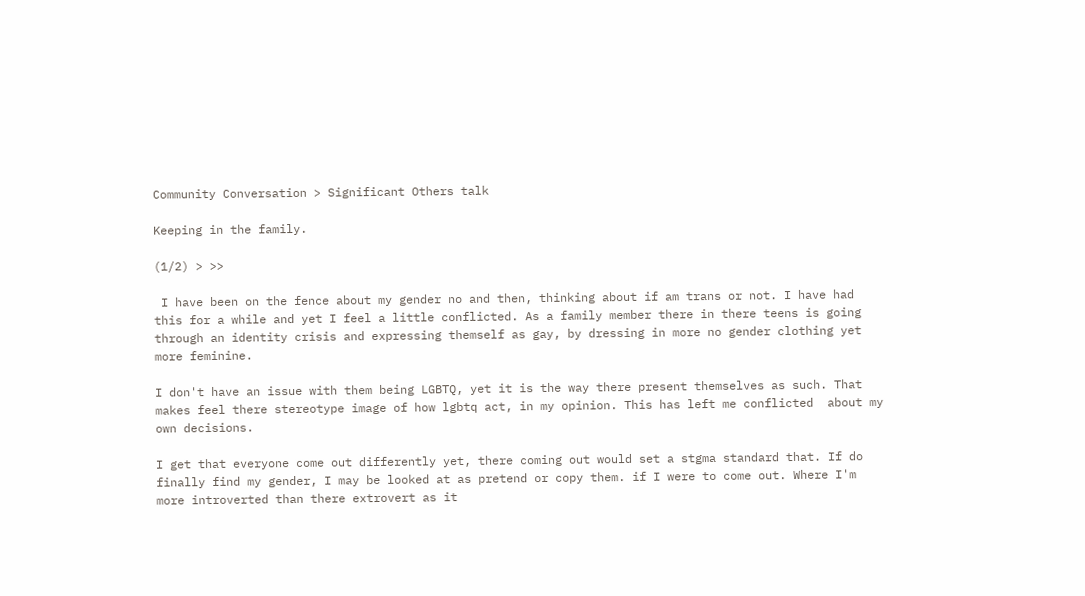Community Conversation > Significant Others talk

Keeping in the family.

(1/2) > >>

 I have been on the fence about my gender no and then, thinking about if am trans or not. I have had this for a while and yet I feel a little conflicted. As a family member there in there teens is going through an identity crisis and expressing themself as gay, by dressing in more no gender clothing yet more feminine.

I don't have an issue with them being LGBTQ, yet it is the way there present themselves as such. That makes feel there stereotype image of how lgbtq act, in my opinion. This has left me conflicted  about my own decisions.

I get that everyone come out differently yet, there coming out would set a stgma standard that. If do finally find my gender, I may be looked at as pretend or copy them. if I were to come out. Where I'm more introverted than there extrovert as it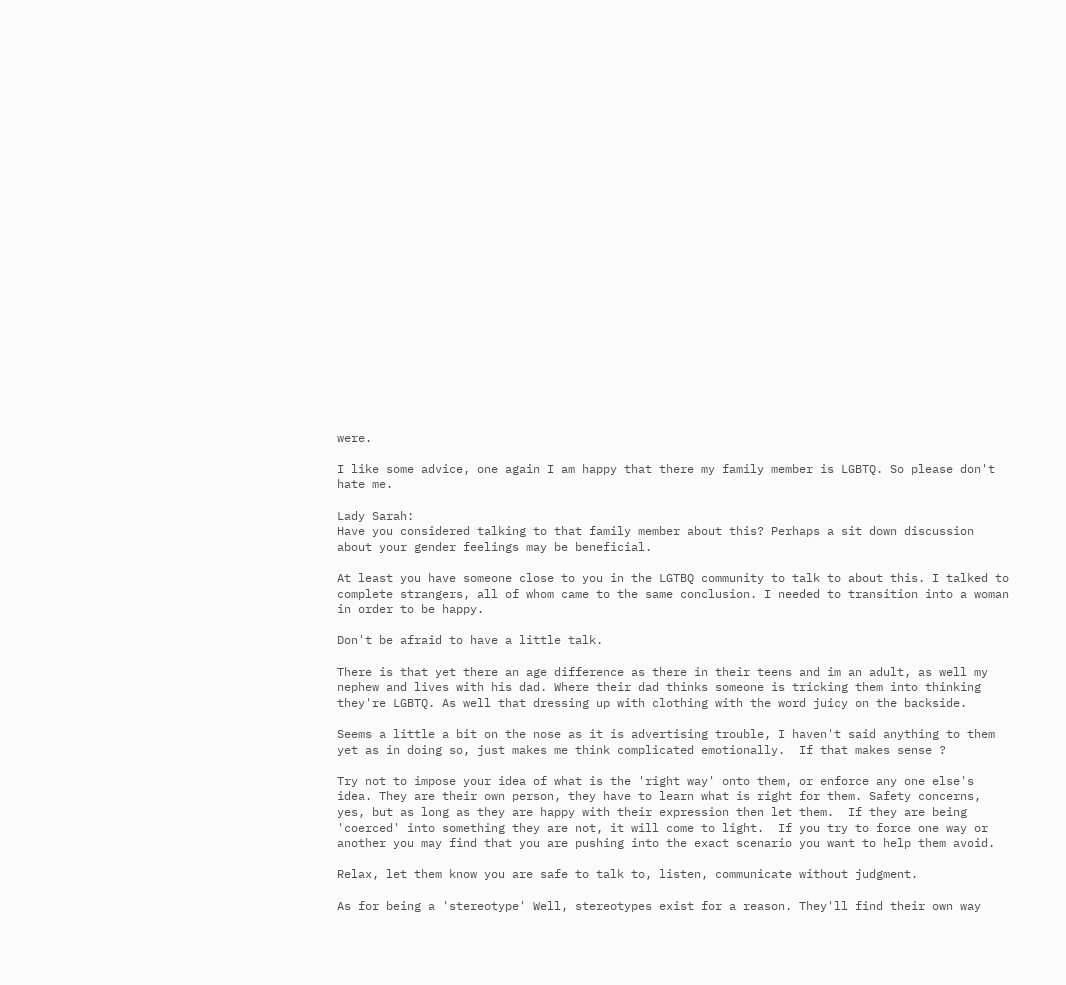were.

I like some advice, one again I am happy that there my family member is LGBTQ. So please don't hate me.

Lady Sarah:
Have you considered talking to that family member about this? Perhaps a sit down discussion about your gender feelings may be beneficial.

At least you have someone close to you in the LGTBQ community to talk to about this. I talked to complete strangers, all of whom came to the same conclusion. I needed to transition into a woman in order to be happy.

Don't be afraid to have a little talk.

There is that yet there an age difference as there in their teens and im an adult, as well my nephew and lives with his dad. Where their dad thinks someone is tricking them into thinking they're LGBTQ. As well that dressing up with clothing with the word juicy on the backside.

Seems a little a bit on the nose as it is advertising trouble, I haven't said anything to them yet as in doing so, just makes me think complicated emotionally.  If that makes sense ?

Try not to impose your idea of what is the 'right way' onto them, or enforce any one else's idea. They are their own person, they have to learn what is right for them. Safety concerns, yes, but as long as they are happy with their expression then let them.  If they are being 'coerced' into something they are not, it will come to light.  If you try to force one way or another you may find that you are pushing into the exact scenario you want to help them avoid.

Relax, let them know you are safe to talk to, listen, communicate without judgment.

As for being a 'stereotype' Well, stereotypes exist for a reason. They'll find their own way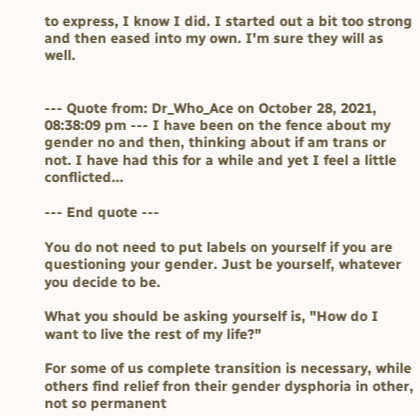to express, I know I did. I started out a bit too strong and then eased into my own. I'm sure they will as well.


--- Quote from: Dr_Who_Ace on October 28, 2021, 08:38:09 pm --- I have been on the fence about my gender no and then, thinking about if am trans or not. I have had this for a while and yet I feel a little conflicted...

--- End quote ---

You do not need to put labels on yourself if you are questioning your gender. Just be yourself, whatever you decide to be.

What you should be asking yourself is, "How do I want to live the rest of my life?"

For some of us complete transition is necessary, while others find relief fron their gender dysphoria in other, not so permanent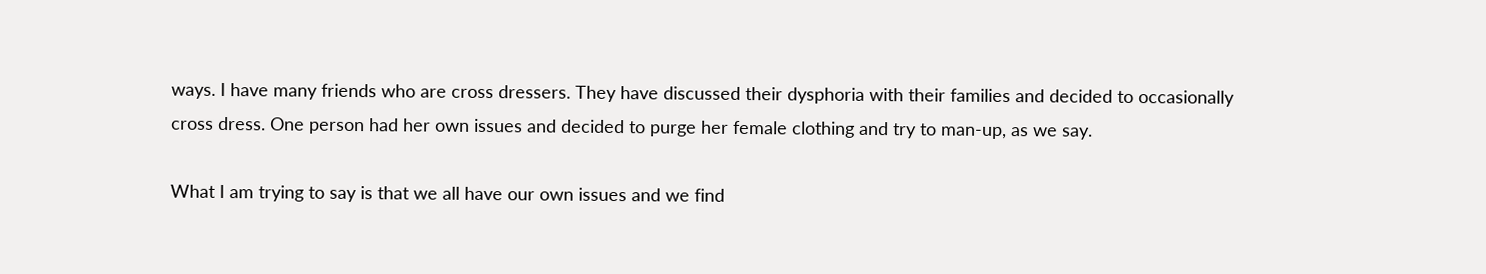ways. I have many friends who are cross dressers. They have discussed their dysphoria with their families and decided to occasionally cross dress. One person had her own issues and decided to purge her female clothing and try to man-up, as we say.

What I am trying to say is that we all have our own issues and we find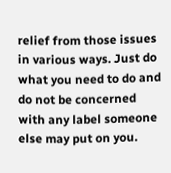relief from those issues in various ways. Just do what you need to do and do not be concerned with any label someone else may put on you.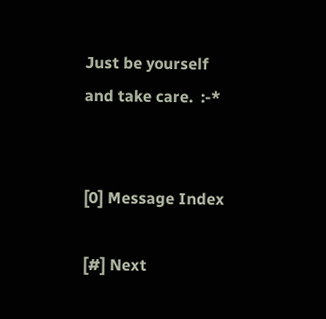Just be yourself and take care.  :-*


[0] Message Index

[#] Next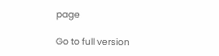page

Go to full version